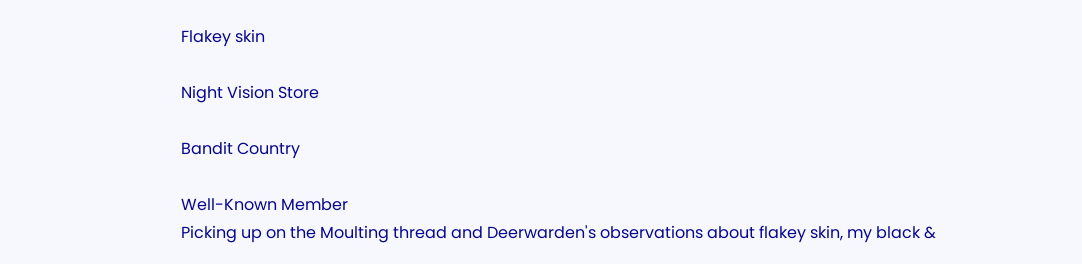Flakey skin

Night Vision Store

Bandit Country

Well-Known Member
Picking up on the Moulting thread and Deerwarden's observations about flakey skin, my black &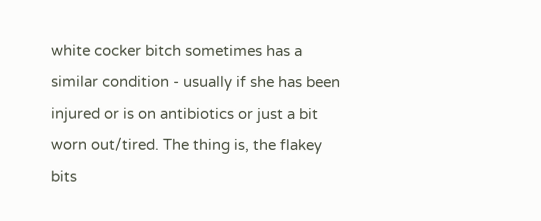white cocker bitch sometimes has a similar condition - usually if she has been injured or is on antibiotics or just a bit worn out/tired. The thing is, the flakey bits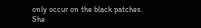only occur on the black patches. She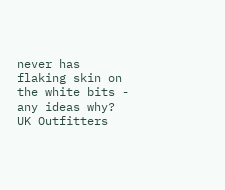never has flaking skin on the white bits - any ideas why?
UK Outfitters